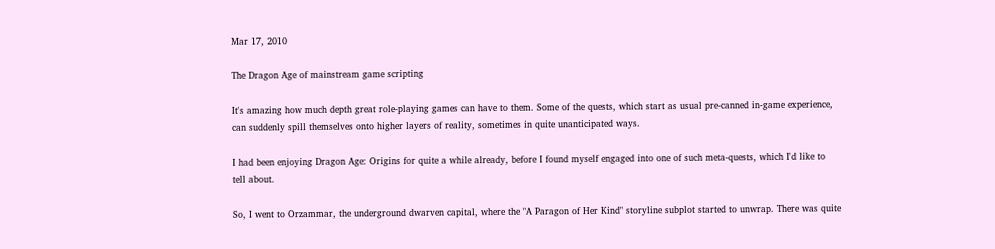Mar 17, 2010

The Dragon Age of mainstream game scripting

It's amazing how much depth great role-playing games can have to them. Some of the quests, which start as usual pre-canned in-game experience, can suddenly spill themselves onto higher layers of reality, sometimes in quite unanticipated ways.

I had been enjoying Dragon Age: Origins for quite a while already, before I found myself engaged into one of such meta-quests, which I'd like to tell about.

So, I went to Orzammar, the underground dwarven capital, where the "A Paragon of Her Kind" storyline subplot started to unwrap. There was quite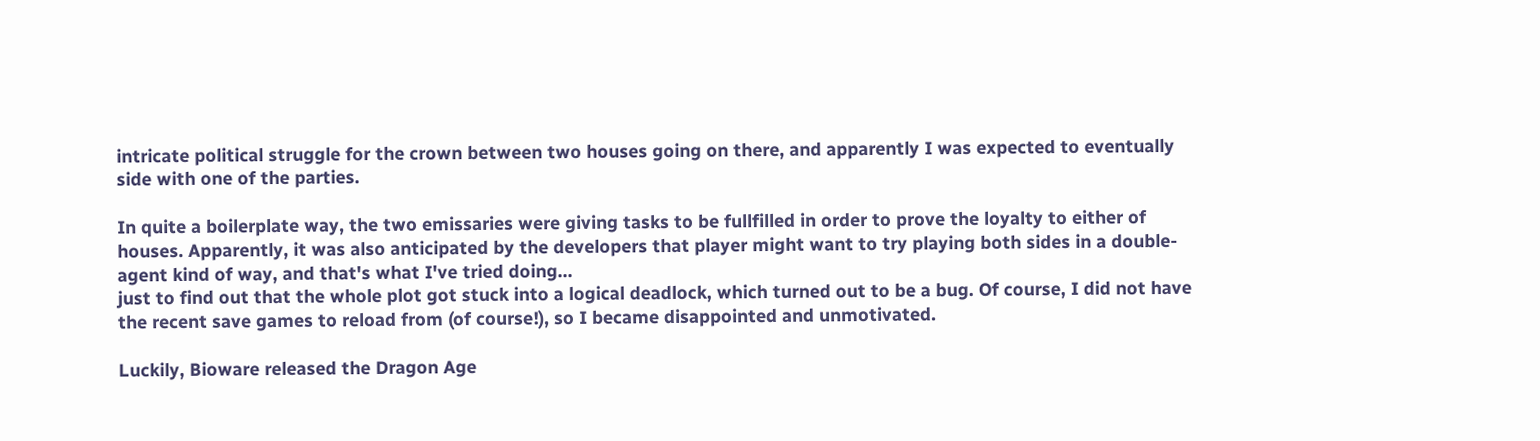intricate political struggle for the crown between two houses going on there, and apparently I was expected to eventually side with one of the parties.

In quite a boilerplate way, the two emissaries were giving tasks to be fullfilled in order to prove the loyalty to either of houses. Apparently, it was also anticipated by the developers that player might want to try playing both sides in a double-agent kind of way, and that's what I've tried doing...
just to find out that the whole plot got stuck into a logical deadlock, which turned out to be a bug. Of course, I did not have the recent save games to reload from (of course!), so I became disappointed and unmotivated.

Luckily, Bioware released the Dragon Age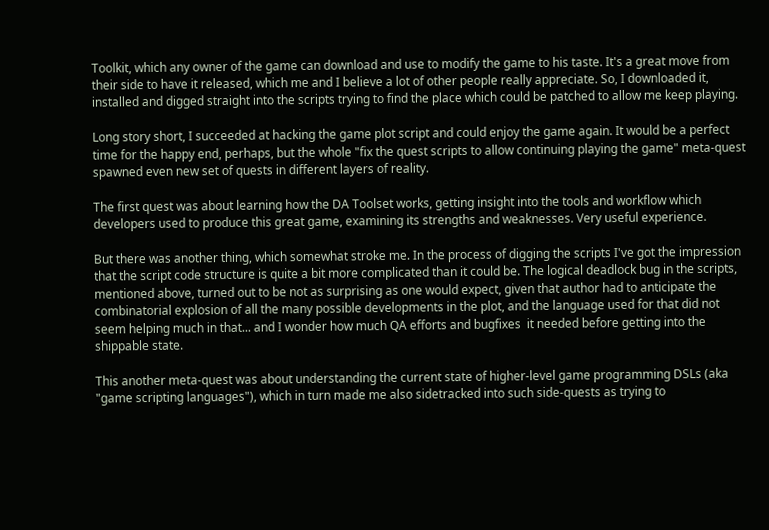Toolkit, which any owner of the game can download and use to modify the game to his taste. It's a great move from their side to have it released, which me and I believe a lot of other people really appreciate. So, I downloaded it, installed and digged straight into the scripts trying to find the place which could be patched to allow me keep playing.

Long story short, I succeeded at hacking the game plot script and could enjoy the game again. It would be a perfect time for the happy end, perhaps, but the whole "fix the quest scripts to allow continuing playing the game" meta-quest spawned even new set of quests in different layers of reality.

The first quest was about learning how the DA Toolset works, getting insight into the tools and workflow which developers used to produce this great game, examining its strengths and weaknesses. Very useful experience.

But there was another thing, which somewhat stroke me. In the process of digging the scripts I've got the impression that the script code structure is quite a bit more complicated than it could be. The logical deadlock bug in the scripts, mentioned above, turned out to be not as surprising as one would expect, given that author had to anticipate the combinatorial explosion of all the many possible developments in the plot, and the language used for that did not seem helping much in that... and I wonder how much QA efforts and bugfixes  it needed before getting into the shippable state.

This another meta-quest was about understanding the current state of higher-level game programming DSLs (aka "game scripting languages"), which in turn made me also sidetracked into such side-quests as trying to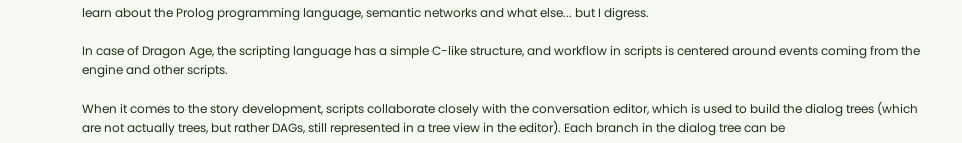learn about the Prolog programming language, semantic networks and what else... but I digress.

In case of Dragon Age, the scripting language has a simple C-like structure, and workflow in scripts is centered around events coming from the engine and other scripts.

When it comes to the story development, scripts collaborate closely with the conversation editor, which is used to build the dialog trees (which are not actually trees, but rather DAGs, still represented in a tree view in the editor). Each branch in the dialog tree can be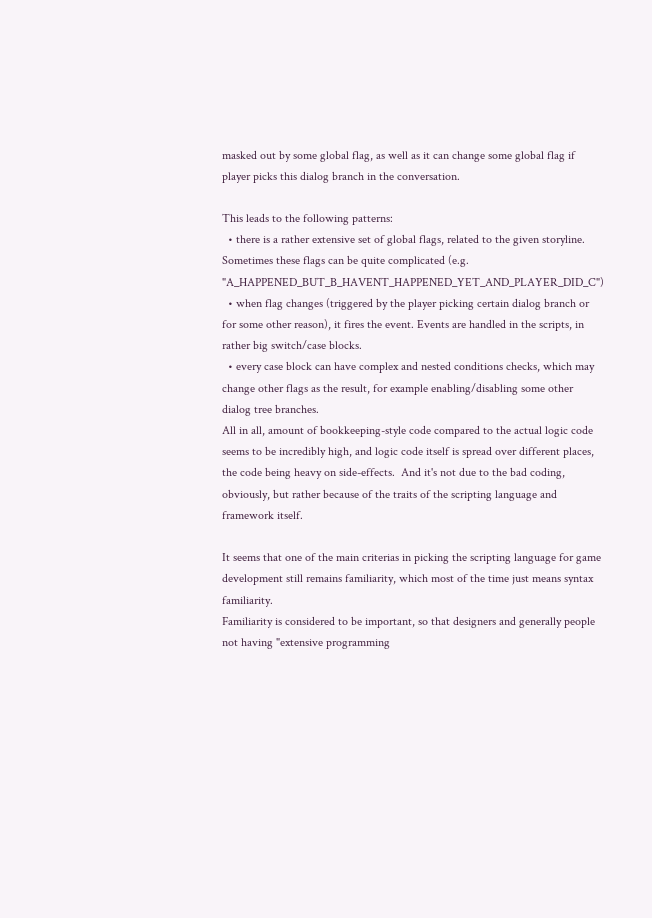masked out by some global flag, as well as it can change some global flag if player picks this dialog branch in the conversation.

This leads to the following patterns:
  • there is a rather extensive set of global flags, related to the given storyline. Sometimes these flags can be quite complicated (e.g. "A_HAPPENED_BUT_B_HAVENT_HAPPENED_YET_AND_PLAYER_DID_C")
  • when flag changes (triggered by the player picking certain dialog branch or for some other reason), it fires the event. Events are handled in the scripts, in rather big switch/case blocks.
  • every case block can have complex and nested conditions checks, which may change other flags as the result, for example enabling/disabling some other dialog tree branches.
All in all, amount of bookkeeping-style code compared to the actual logic code seems to be incredibly high, and logic code itself is spread over different places, the code being heavy on side-effects.  And it's not due to the bad coding, obviously, but rather because of the traits of the scripting language and framework itself.

It seems that one of the main criterias in picking the scripting language for game development still remains familiarity, which most of the time just means syntax familiarity.
Familiarity is considered to be important, so that designers and generally people not having "extensive programming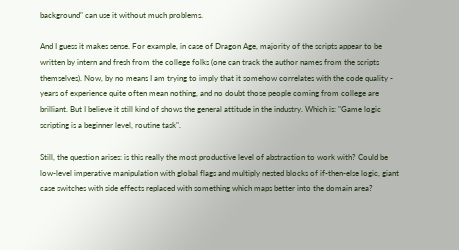background" can use it without much problems.

And I guess it makes sense. For example, in case of Dragon Age, majority of the scripts appear to be written by intern and fresh from the college folks (one can track the author names from the scripts themselves). Now, by no means I am trying to imply that it somehow correlates with the code quality - years of experience quite often mean nothing, and no doubt those people coming from college are brilliant. But I believe it still kind of shows the general attitude in the industry. Which is: "Game logic scripting is a beginner level, routine task".

Still, the question arises: is this really the most productive level of abstraction to work with? Could be  low-level imperative manipulation with global flags and multiply nested blocks of if-then-else logic, giant case switches with side effects replaced with something which maps better into the domain area?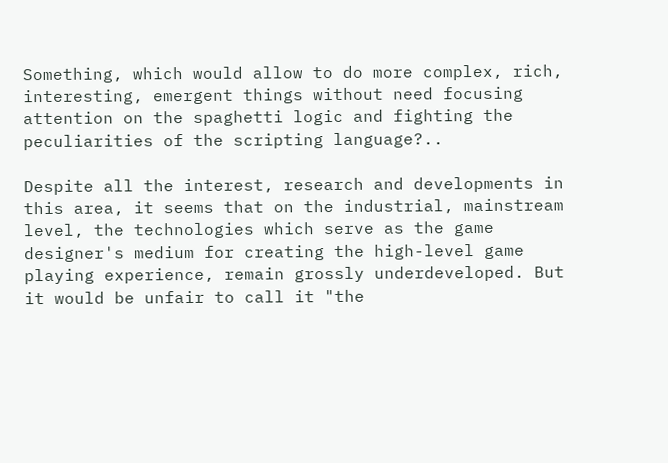Something, which would allow to do more complex, rich, interesting, emergent things without need focusing attention on the spaghetti logic and fighting the peculiarities of the scripting language?..

Despite all the interest, research and developments in this area, it seems that on the industrial, mainstream level, the technologies which serve as the game designer's medium for creating the high-level game playing experience, remain grossly underdeveloped. But it would be unfair to call it "the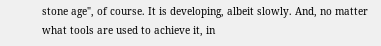stone age", of course. It is developing, albeit slowly. And, no matter what tools are used to achieve it, in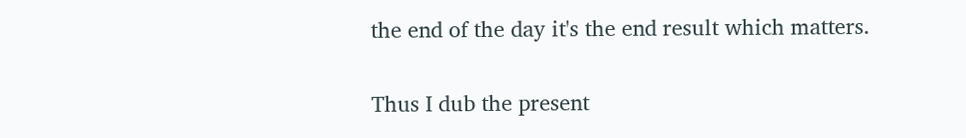the end of the day it's the end result which matters.

Thus I dub the present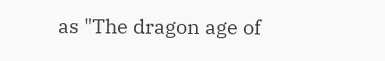as "The dragon age of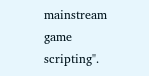mainstream game scripting".